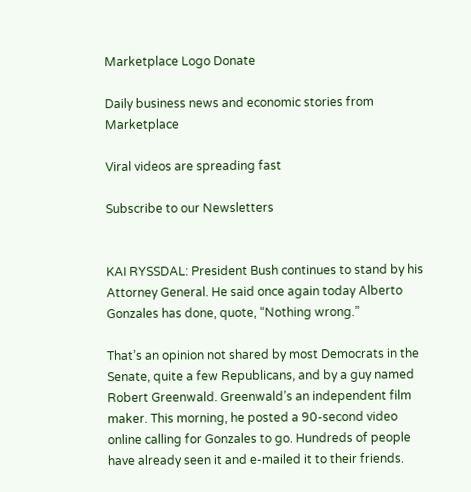Marketplace Logo Donate

Daily business news and economic stories from Marketplace

Viral videos are spreading fast

Subscribe to our Newsletters


KAI RYSSDAL: President Bush continues to stand by his Attorney General. He said once again today Alberto Gonzales has done, quote, “Nothing wrong.”

That’s an opinion not shared by most Democrats in the Senate, quite a few Republicans, and by a guy named Robert Greenwald. Greenwald’s an independent film maker. This morning, he posted a 90-second video online calling for Gonzales to go. Hundreds of people have already seen it and e-mailed it to their friends.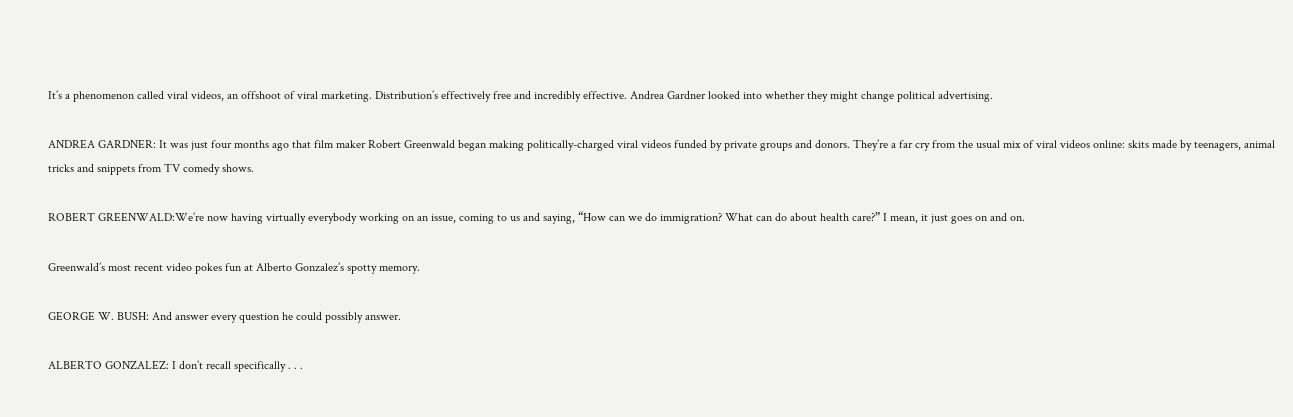It’s a phenomenon called viral videos, an offshoot of viral marketing. Distribution’s effectively free and incredibly effective. Andrea Gardner looked into whether they might change political advertising.

ANDREA GARDNER: It was just four months ago that film maker Robert Greenwald began making politically-charged viral videos funded by private groups and donors. They’re a far cry from the usual mix of viral videos online: skits made by teenagers, animal tricks and snippets from TV comedy shows.

ROBERT GREENWALD:We’re now having virtually everybody working on an issue, coming to us and saying, “How can we do immigration? What can do about health care?” I mean, it just goes on and on.

Greenwald’s most recent video pokes fun at Alberto Gonzalez’s spotty memory.

GEORGE W. BUSH: And answer every question he could possibly answer.

ALBERTO GONZALEZ: I don’t recall specifically . . .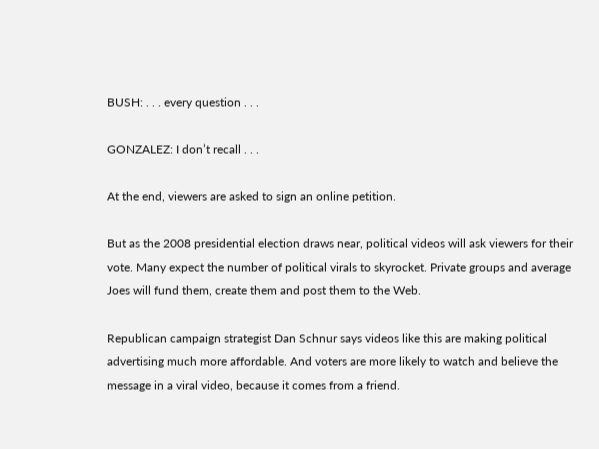BUSH: . . . every question . . .

GONZALEZ: I don’t recall . . .

At the end, viewers are asked to sign an online petition.

But as the 2008 presidential election draws near, political videos will ask viewers for their vote. Many expect the number of political virals to skyrocket. Private groups and average Joes will fund them, create them and post them to the Web.

Republican campaign strategist Dan Schnur says videos like this are making political advertising much more affordable. And voters are more likely to watch and believe the message in a viral video, because it comes from a friend.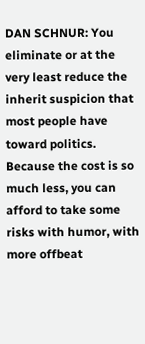DAN SCHNUR: You eliminate or at the very least reduce the inherit suspicion that most people have toward politics. Because the cost is so much less, you can afford to take some risks with humor, with more offbeat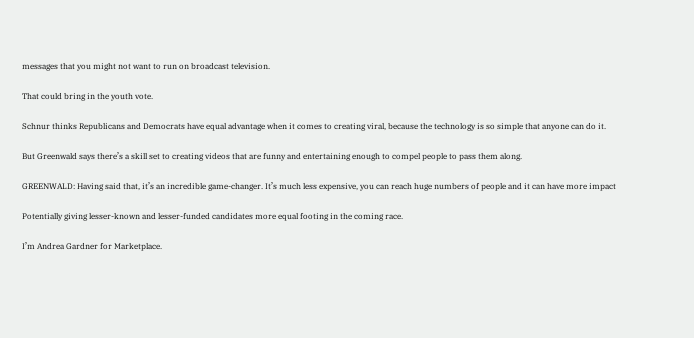messages that you might not want to run on broadcast television.

That could bring in the youth vote.

Schnur thinks Republicans and Democrats have equal advantage when it comes to creating viral, because the technology is so simple that anyone can do it.

But Greenwald says there’s a skill set to creating videos that are funny and entertaining enough to compel people to pass them along.

GREENWALD: Having said that, it’s an incredible game-changer. It’s much less expensive, you can reach huge numbers of people and it can have more impact

Potentially giving lesser-known and lesser-funded candidates more equal footing in the coming race.

I’m Andrea Gardner for Marketplace.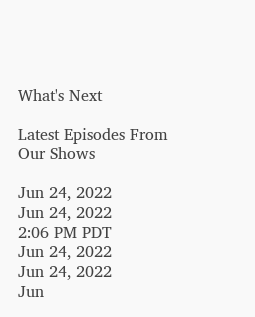What's Next

Latest Episodes From Our Shows

Jun 24, 2022
Jun 24, 2022
2:06 PM PDT
Jun 24, 2022
Jun 24, 2022
Jun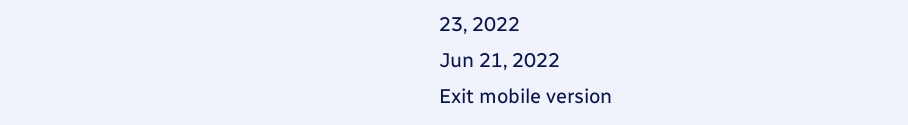23, 2022
Jun 21, 2022
Exit mobile version